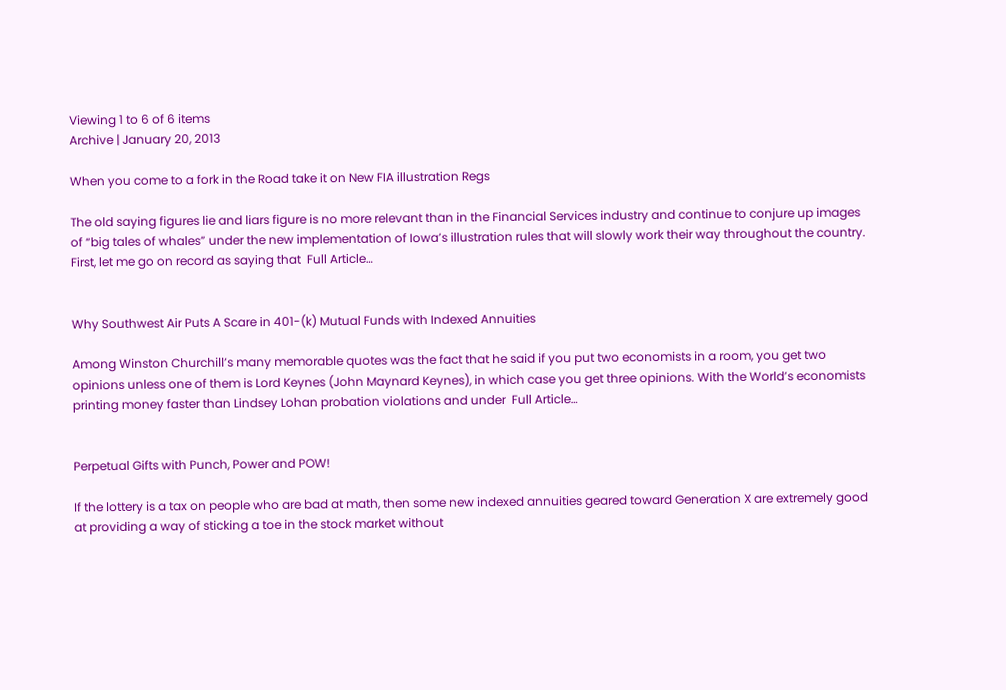Viewing 1 to 6 of 6 items
Archive | January 20, 2013

When you come to a fork in the Road take it on New FIA illustration Regs

The old saying figures lie and liars figure is no more relevant than in the Financial Services industry and continue to conjure up images of “big tales of whales” under the new implementation of Iowa’s illustration rules that will slowly work their way throughout the country. First, let me go on record as saying that  Full Article…


Why Southwest Air Puts A Scare in 401-(k) Mutual Funds with Indexed Annuities

Among Winston Churchill’s many memorable quotes was the fact that he said if you put two economists in a room, you get two opinions unless one of them is Lord Keynes (John Maynard Keynes), in which case you get three opinions. With the World’s economists printing money faster than Lindsey Lohan probation violations and under  Full Article…


Perpetual Gifts with Punch, Power and POW!

If the lottery is a tax on people who are bad at math, then some new indexed annuities geared toward Generation X are extremely good at providing a way of sticking a toe in the stock market without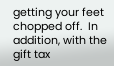getting your feet chopped off.  In addition, with the gift tax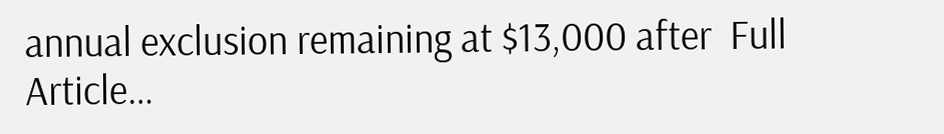annual exclusion remaining at $13,000 after  Full Article…